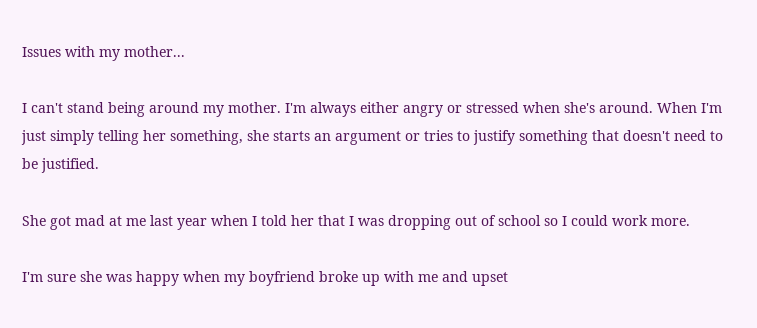Issues with my mother...

I can't stand being around my mother. I'm always either angry or stressed when she's around. When I'm just simply telling her something, she starts an argument or tries to justify something that doesn't need to be justified.

She got mad at me last year when I told her that I was dropping out of school so I could work more.

I'm sure she was happy when my boyfriend broke up with me and upset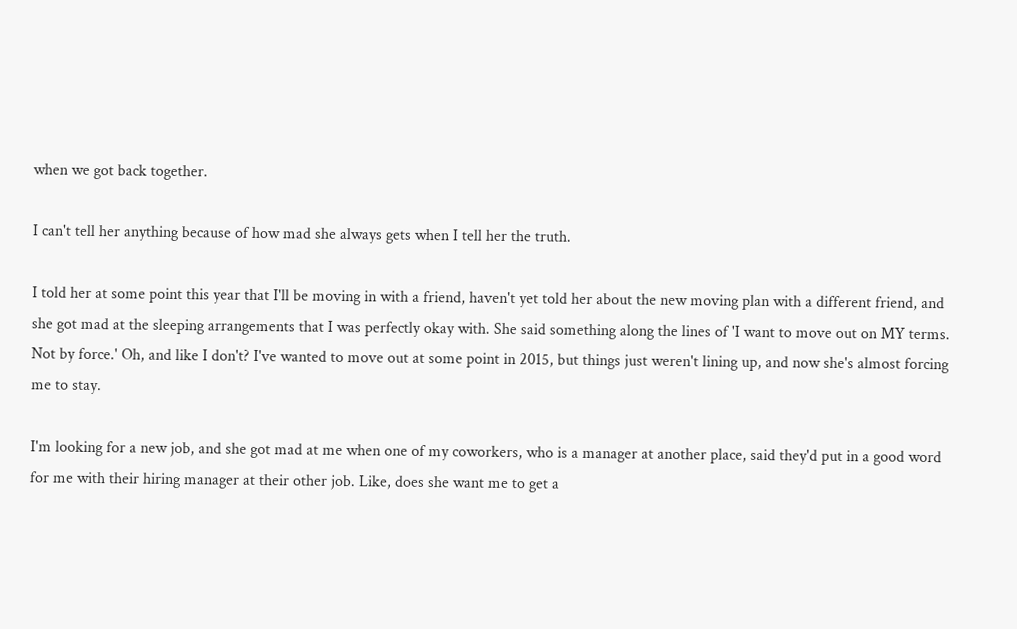when we got back together.

I can't tell her anything because of how mad she always gets when I tell her the truth.

I told her at some point this year that I'll be moving in with a friend, haven't yet told her about the new moving plan with a different friend, and she got mad at the sleeping arrangements that I was perfectly okay with. She said something along the lines of 'I want to move out on MY terms. Not by force.' Oh, and like I don't? I've wanted to move out at some point in 2015, but things just weren't lining up, and now she's almost forcing me to stay.

I'm looking for a new job, and she got mad at me when one of my coworkers, who is a manager at another place, said they'd put in a good word for me with their hiring manager at their other job. Like, does she want me to get a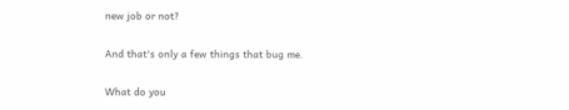new job or not?

And that's only a few things that bug me.

What do you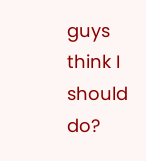guys think I should do?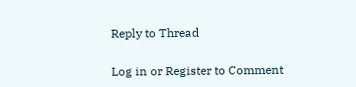Reply to Thread

Log in or Register to Comment